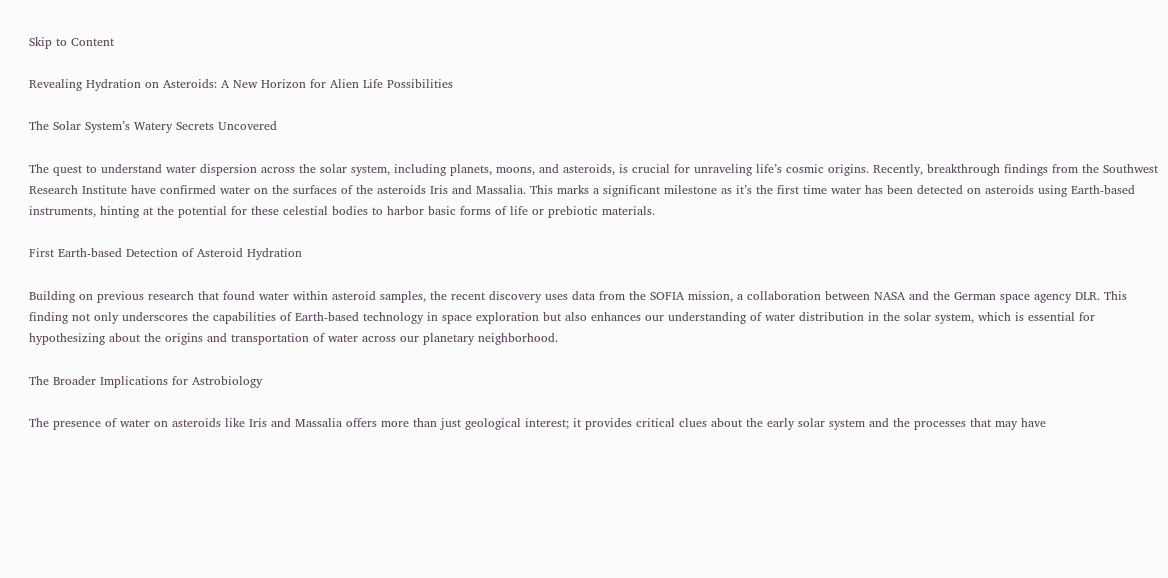Skip to Content

Revealing Hydration on Asteroids: A New Horizon for Alien Life Possibilities

The Solar System’s Watery Secrets Uncovered

The quest to understand water dispersion across the solar system, including planets, moons, and asteroids, is crucial for unraveling life’s cosmic origins. Recently, breakthrough findings from the Southwest Research Institute have confirmed water on the surfaces of the asteroids Iris and Massalia. This marks a significant milestone as it’s the first time water has been detected on asteroids using Earth-based instruments, hinting at the potential for these celestial bodies to harbor basic forms of life or prebiotic materials.

First Earth-based Detection of Asteroid Hydration

Building on previous research that found water within asteroid samples, the recent discovery uses data from the SOFIA mission, a collaboration between NASA and the German space agency DLR. This finding not only underscores the capabilities of Earth-based technology in space exploration but also enhances our understanding of water distribution in the solar system, which is essential for hypothesizing about the origins and transportation of water across our planetary neighborhood.

The Broader Implications for Astrobiology

The presence of water on asteroids like Iris and Massalia offers more than just geological interest; it provides critical clues about the early solar system and the processes that may have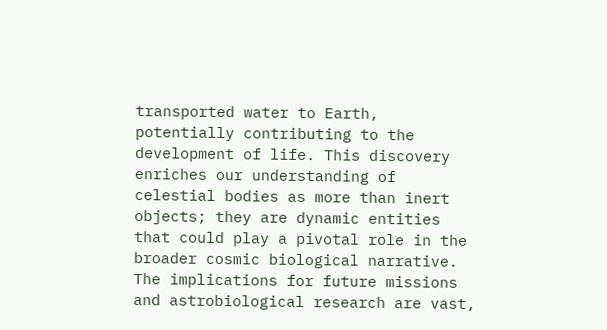transported water to Earth, potentially contributing to the development of life. This discovery enriches our understanding of celestial bodies as more than inert objects; they are dynamic entities that could play a pivotal role in the broader cosmic biological narrative. The implications for future missions and astrobiological research are vast,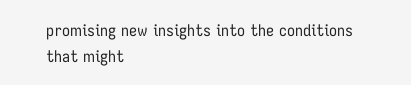promising new insights into the conditions that might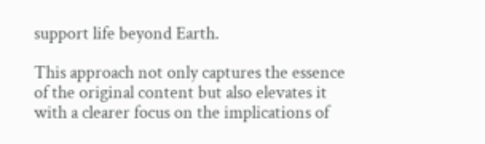support life beyond Earth.

This approach not only captures the essence of the original content but also elevates it with a clearer focus on the implications of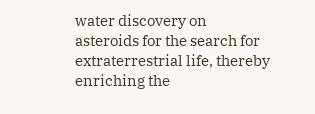water discovery on asteroids for the search for extraterrestrial life, thereby enriching the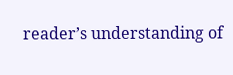reader’s understanding of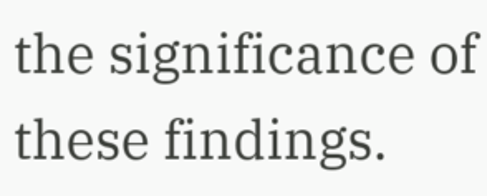the significance of these findings.